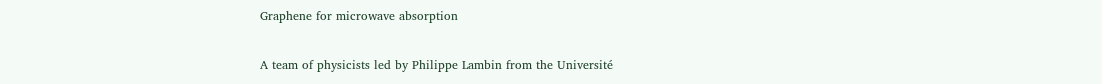Graphene for microwave absorption

A team of physicists led by Philippe Lambin from the Université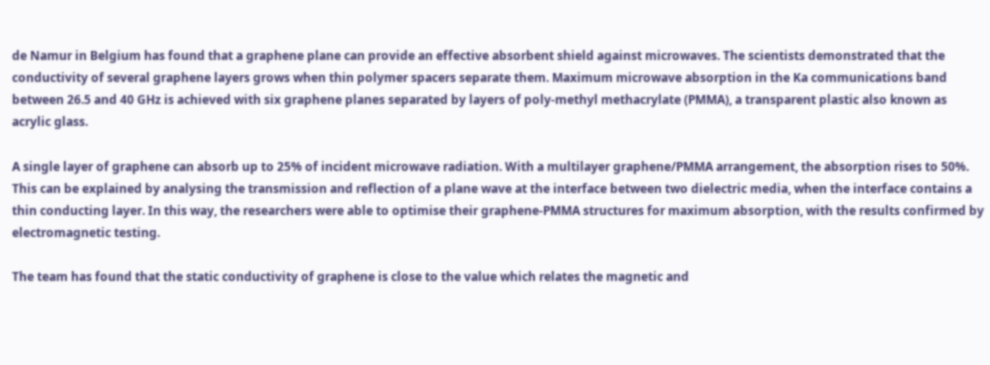de Namur in Belgium has found that a graphene plane can provide an effective absorbent shield against microwaves. The scientists demonstrated that the conductivity of several graphene layers grows when thin polymer spacers separate them. Maximum microwave absorption in the Ka communications band between 26.5 and 40 GHz is achieved with six graphene planes separated by layers of poly-methyl methacrylate (PMMA), a transparent plastic also known as acrylic glass.

A single layer of graphene can absorb up to 25% of incident microwave radiation. With a multilayer graphene/PMMA arrangement, the absorption rises to 50%. This can be explained by analysing the transmission and reflection of a plane wave at the interface between two dielectric media, when the interface contains a thin conducting layer. In this way, the researchers were able to optimise their graphene-PMMA structures for maximum absorption, with the results confirmed by electromagnetic testing.

The team has found that the static conductivity of graphene is close to the value which relates the magnetic and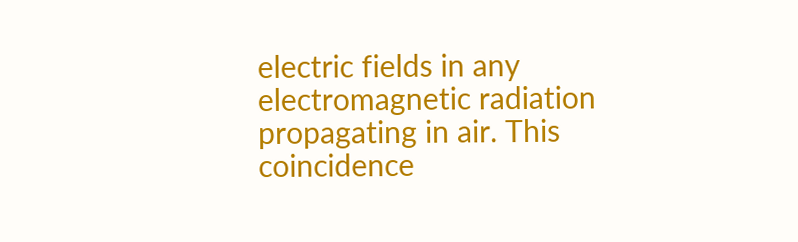electric fields in any electromagnetic radiation propagating in air. This coincidence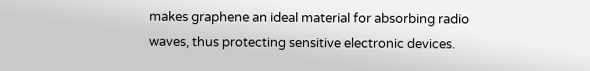makes graphene an ideal material for absorbing radio waves, thus protecting sensitive electronic devices.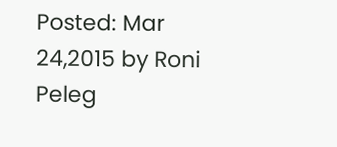Posted: Mar 24,2015 by Roni Peleg